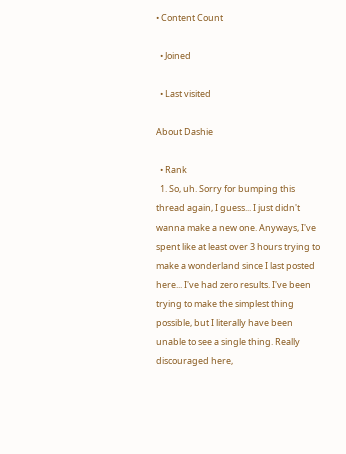• Content Count

  • Joined

  • Last visited

About Dashie

  • Rank
  1. So, uh. Sorry for bumping this thread again, I guess... I just didn't wanna make a new one. Anyways, I've spent like at least over 3 hours trying to make a wonderland since I last posted here... I've had zero results. I've been trying to make the simplest thing possible, but I literally have been unable to see a single thing. Really discouraged here,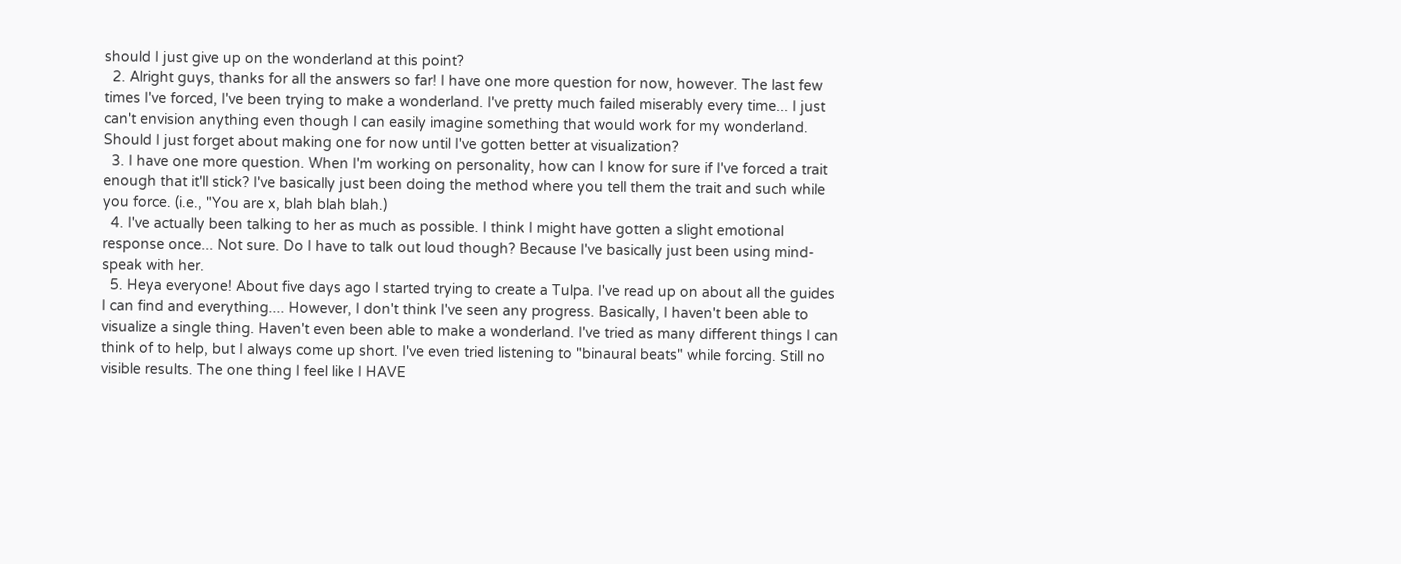should I just give up on the wonderland at this point?
  2. Alright guys, thanks for all the answers so far! I have one more question for now, however. The last few times I've forced, I've been trying to make a wonderland. I've pretty much failed miserably every time... I just can't envision anything even though I can easily imagine something that would work for my wonderland. Should I just forget about making one for now until I've gotten better at visualization?
  3. I have one more question. When I'm working on personality, how can I know for sure if I've forced a trait enough that it'll stick? I've basically just been doing the method where you tell them the trait and such while you force. (i.e., "You are x, blah blah blah.)
  4. I've actually been talking to her as much as possible. I think I might have gotten a slight emotional response once... Not sure. Do I have to talk out loud though? Because I've basically just been using mind-speak with her.
  5. Heya everyone! About five days ago I started trying to create a Tulpa. I've read up on about all the guides I can find and everything.... However, I don't think I've seen any progress. Basically, I haven't been able to visualize a single thing. Haven't even been able to make a wonderland. I've tried as many different things I can think of to help, but I always come up short. I've even tried listening to "binaural beats" while forcing. Still no visible results. The one thing I feel like I HAVE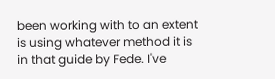been working with to an extent is using whatever method it is in that guide by Fede. I've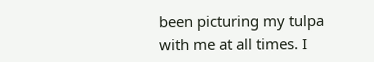been picturing my tulpa with me at all times. I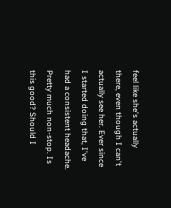feel like she's actually there, even though I can't actually see her. Ever since I started doing that, I've had a consistent headache. Pretty much non-stop. Is this good? Should I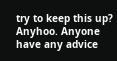try to keep this up? Anyhoo. Anyone have any advice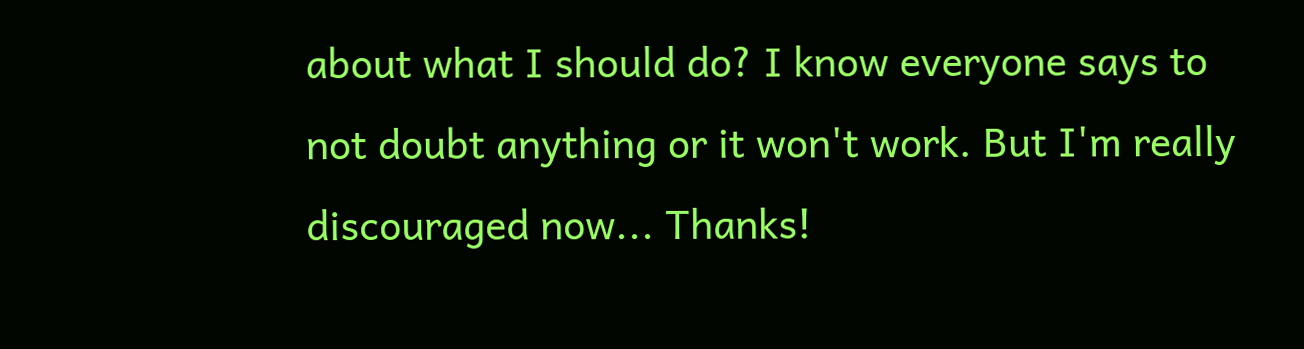about what I should do? I know everyone says to not doubt anything or it won't work. But I'm really discouraged now... Thanks!